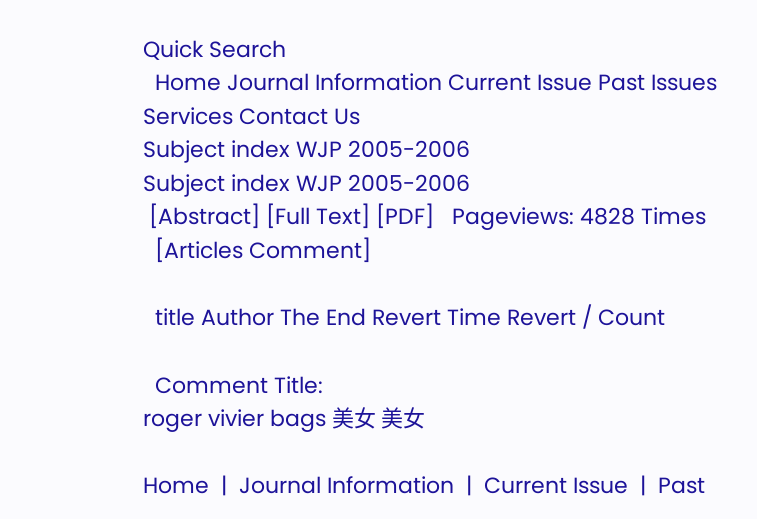Quick Search
  Home Journal Information Current Issue Past Issues Services Contact Us
Subject index WJP 2005-2006
Subject index WJP 2005-2006
 [Abstract] [Full Text] [PDF]   Pageviews: 4828 Times
  [Articles Comment]

  title Author The End Revert Time Revert / Count

  Comment Title:
roger vivier bags 美女 美女

Home  |  Journal Information  |  Current Issue  |  Past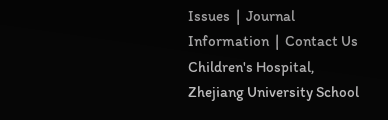Issues  |  Journal Information  |  Contact Us
Children's Hospital, Zhejiang University School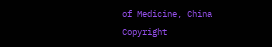of Medicine, China
Copyright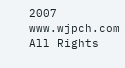2007  www.wjpch.com  All Rights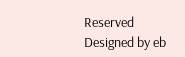Reserved Designed by eb